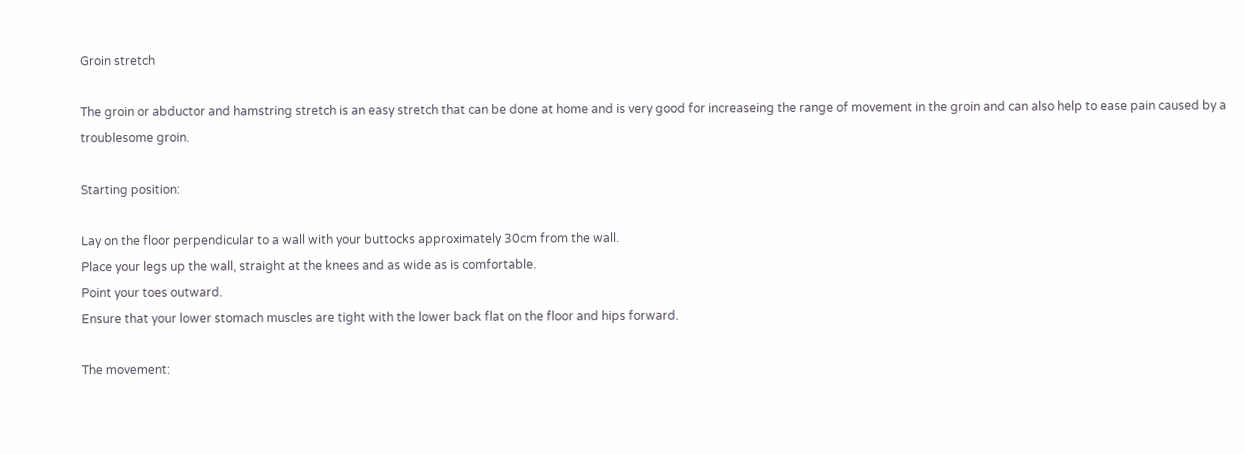Groin stretch

The groin or abductor and hamstring stretch is an easy stretch that can be done at home and is very good for increaseing the range of movement in the groin and can also help to ease pain caused by a troublesome groin.

Starting position:

Lay on the floor perpendicular to a wall with your buttocks approximately 30cm from the wall.
Place your legs up the wall, straight at the knees and as wide as is comfortable.
Point your toes outward.
Ensure that your lower stomach muscles are tight with the lower back flat on the floor and hips forward.

The movement: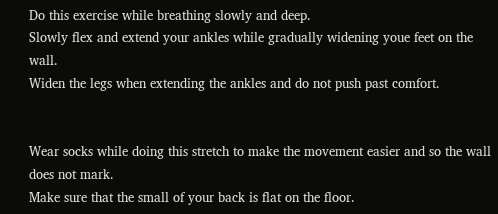Do this exercise while breathing slowly and deep.
Slowly flex and extend your ankles while gradually widening youe feet on the wall.
Widen the legs when extending the ankles and do not push past comfort.


Wear socks while doing this stretch to make the movement easier and so the wall does not mark.
Make sure that the small of your back is flat on the floor.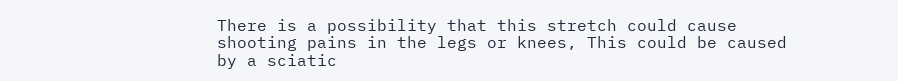There is a possibility that this stretch could cause shooting pains in the legs or knees, This could be caused by a sciatic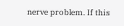nerve problem. If this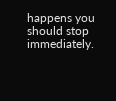happens you should stop immediately.